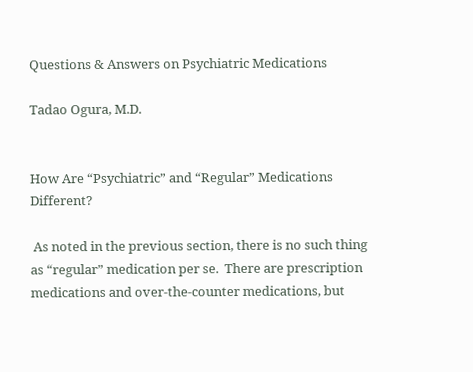Questions & Answers on Psychiatric Medications

Tadao Ogura, M.D.


How Are “Psychiatric” and “Regular” Medications Different?

 As noted in the previous section, there is no such thing as “regular” medication per se.  There are prescription medications and over-the-counter medications, but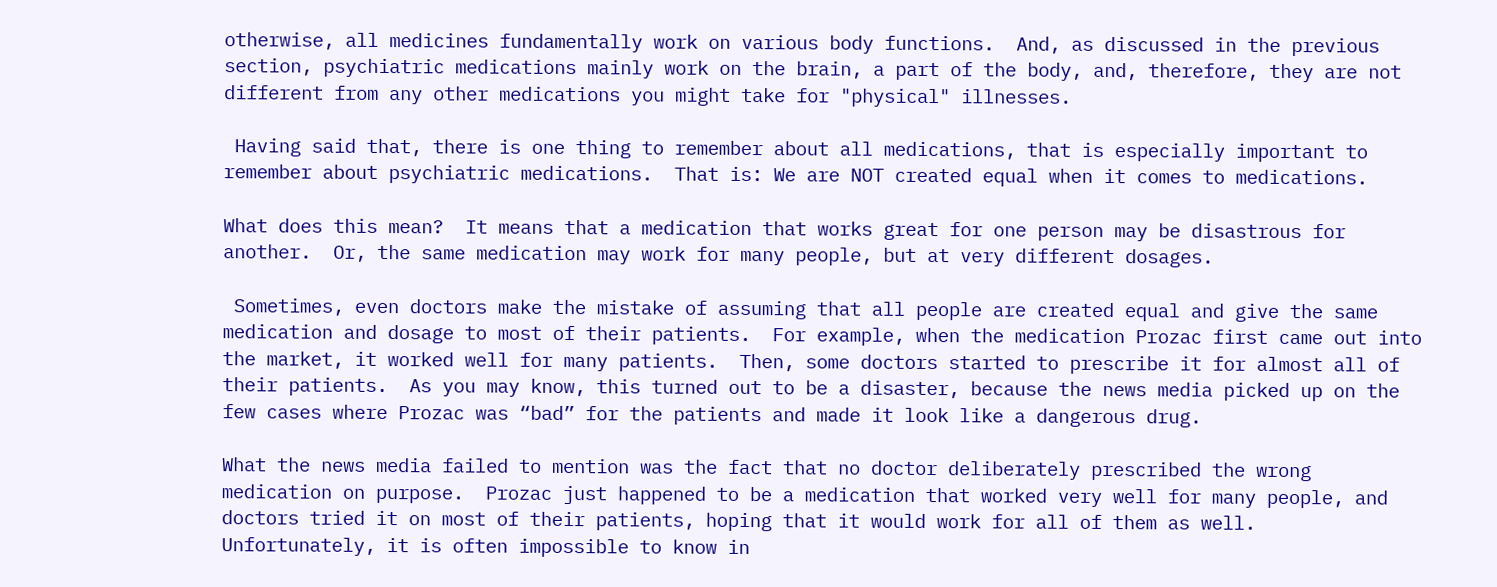otherwise, all medicines fundamentally work on various body functions.  And, as discussed in the previous section, psychiatric medications mainly work on the brain, a part of the body, and, therefore, they are not different from any other medications you might take for "physical" illnesses.

 Having said that, there is one thing to remember about all medications, that is especially important to remember about psychiatric medications.  That is: We are NOT created equal when it comes to medications.

What does this mean?  It means that a medication that works great for one person may be disastrous for another.  Or, the same medication may work for many people, but at very different dosages.

 Sometimes, even doctors make the mistake of assuming that all people are created equal and give the same medication and dosage to most of their patients.  For example, when the medication Prozac first came out into the market, it worked well for many patients.  Then, some doctors started to prescribe it for almost all of their patients.  As you may know, this turned out to be a disaster, because the news media picked up on the few cases where Prozac was “bad” for the patients and made it look like a dangerous drug.

What the news media failed to mention was the fact that no doctor deliberately prescribed the wrong medication on purpose.  Prozac just happened to be a medication that worked very well for many people, and doctors tried it on most of their patients, hoping that it would work for all of them as well.  Unfortunately, it is often impossible to know in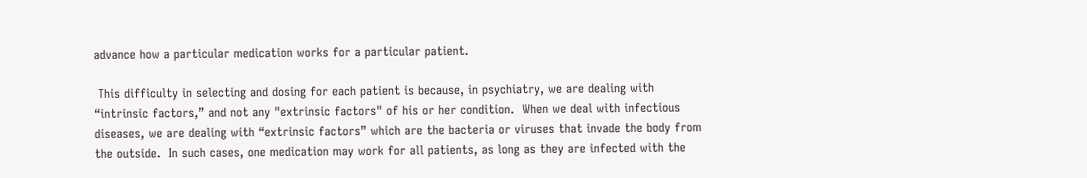advance how a particular medication works for a particular patient.

 This difficulty in selecting and dosing for each patient is because, in psychiatry, we are dealing with “intrinsic factors,” and not any "extrinsic factors" of his or her condition.  When we deal with infectious diseases, we are dealing with “extrinsic factors” which are the bacteria or viruses that invade the body from the outside.  In such cases, one medication may work for all patients, as long as they are infected with the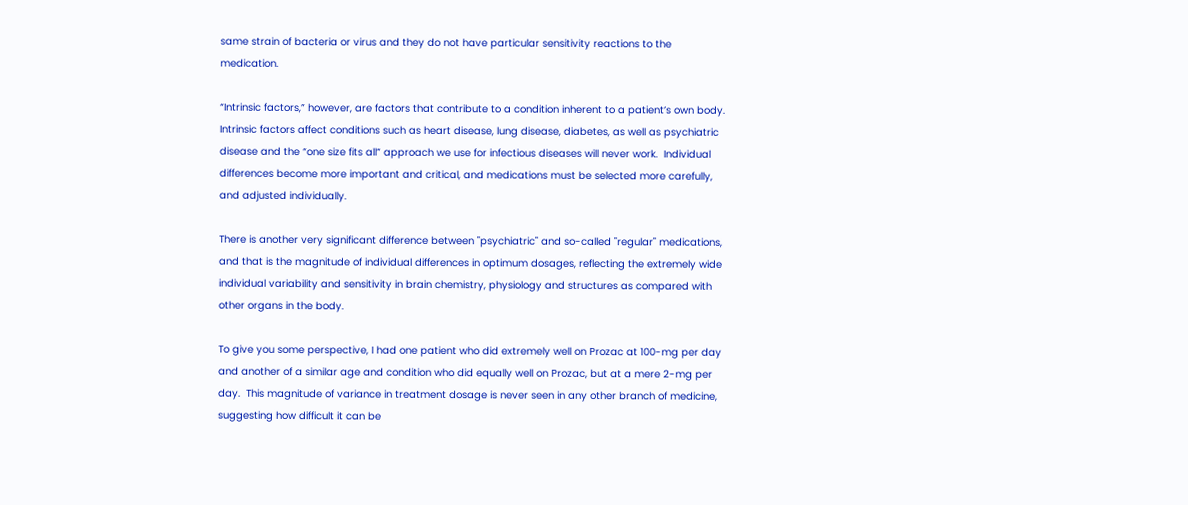same strain of bacteria or virus and they do not have particular sensitivity reactions to the medication.

“Intrinsic factors,” however, are factors that contribute to a condition inherent to a patient’s own body.  Intrinsic factors affect conditions such as heart disease, lung disease, diabetes, as well as psychiatric disease and the “one size fits all” approach we use for infectious diseases will never work.  Individual differences become more important and critical, and medications must be selected more carefully, and adjusted individually.

There is another very significant difference between "psychiatric" and so-called "regular" medications, and that is the magnitude of individual differences in optimum dosages, reflecting the extremely wide individual variability and sensitivity in brain chemistry, physiology and structures as compared with other organs in the body.

To give you some perspective, I had one patient who did extremely well on Prozac at 100-mg per day and another of a similar age and condition who did equally well on Prozac, but at a mere 2-mg per day.  This magnitude of variance in treatment dosage is never seen in any other branch of medicine, suggesting how difficult it can be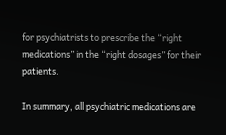for psychiatrists to prescribe the “right medications” in the “right dosages” for their patients.

In summary, all psychiatric medications are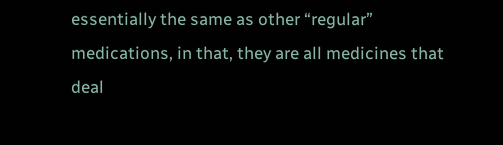essentially the same as other “regular” medications, in that, they are all medicines that deal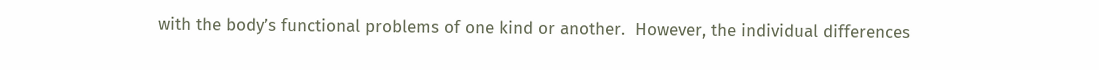with the body’s functional problems of one kind or another.  However, the individual differences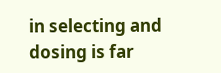in selecting and dosing is far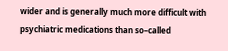wider and is generally much more difficult with psychiatric medications than so–called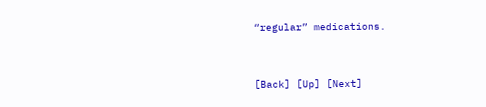“regular” medications.


[Back] [Up] [Next]